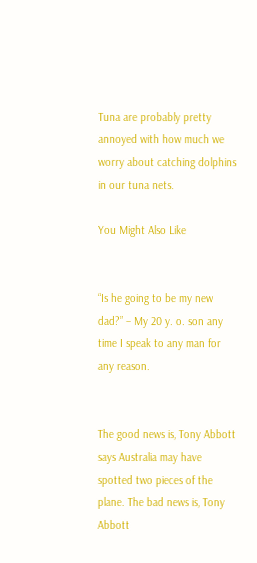Tuna are probably pretty annoyed with how much we worry about catching dolphins in our tuna nets.

You Might Also Like


“Is he going to be my new dad?” – My 20 y. o. son any time I speak to any man for any reason.


The good news is, Tony Abbott says Australia may have spotted two pieces of the plane. The bad news is, Tony Abbott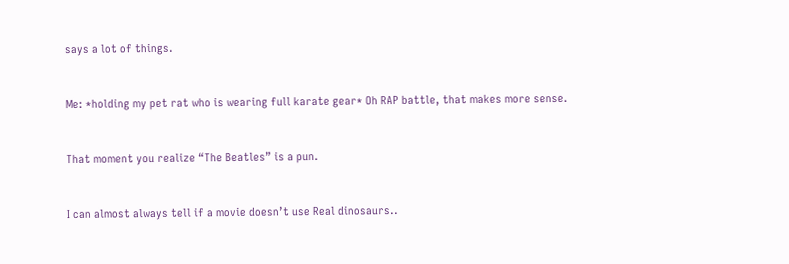says a lot of things.


Me: *holding my pet rat who is wearing full karate gear* Oh RAP battle, that makes more sense.


That moment you realize “The Beatles” is a pun.


I can almost always tell if a movie doesn’t use Real dinosaurs..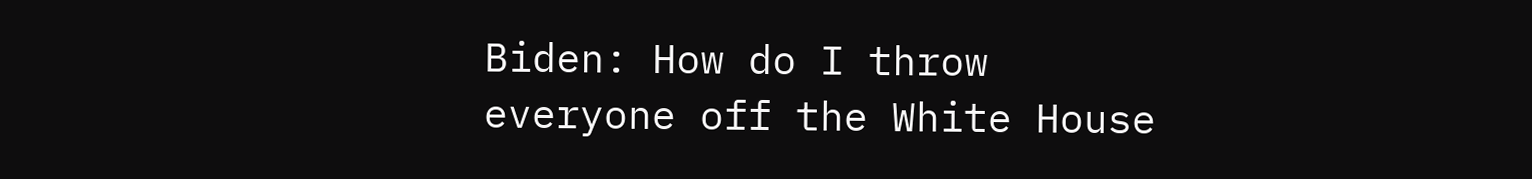Biden: How do I throw everyone off the White House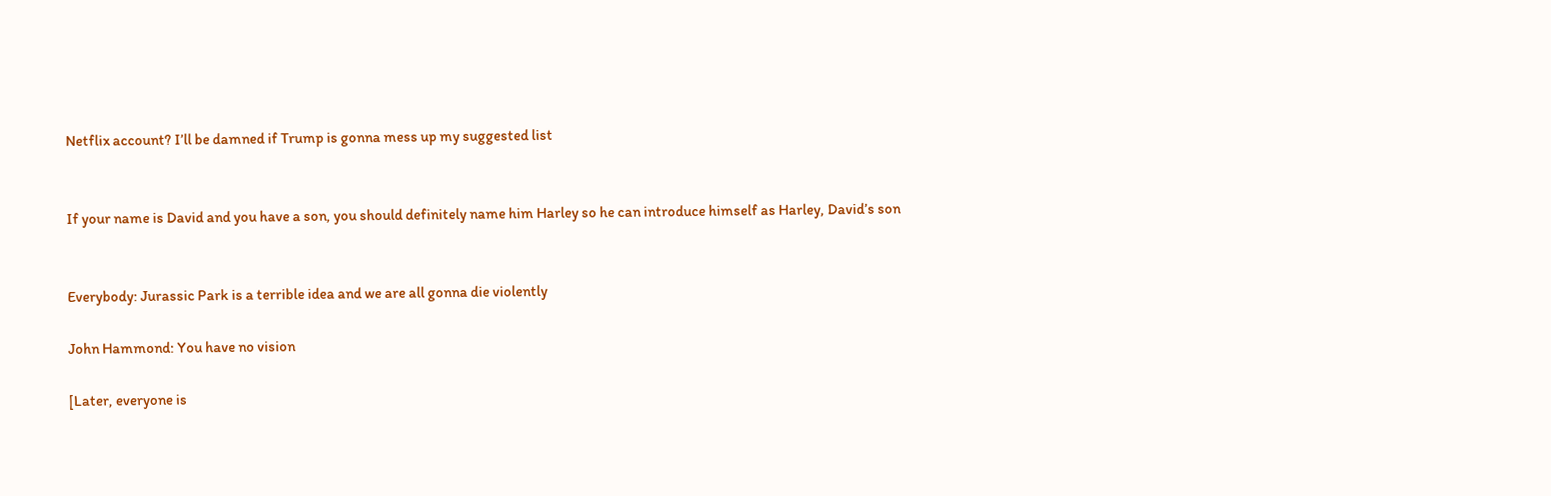Netflix account? I’ll be damned if Trump is gonna mess up my suggested list


If your name is David and you have a son, you should definitely name him Harley so he can introduce himself as Harley, David’s son


Everybody: Jurassic Park is a terrible idea and we are all gonna die violently

John Hammond: You have no vision

[Later, everyone is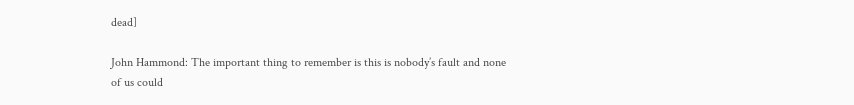dead]

John Hammond: The important thing to remember is this is nobody’s fault and none of us could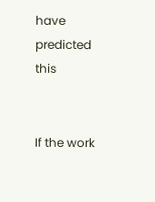have predicted this


If the work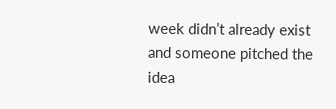week didn’t already exist and someone pitched the idea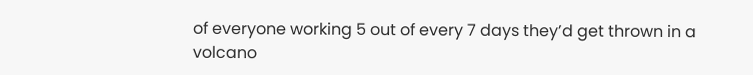of everyone working 5 out of every 7 days they’d get thrown in a volcano